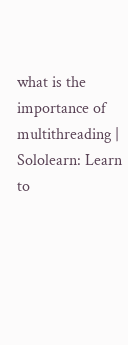what is the importance of multithreading | Sololearn: Learn to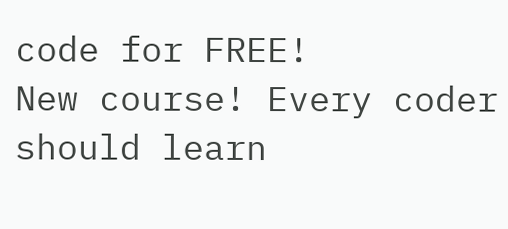code for FREE!
New course! Every coder should learn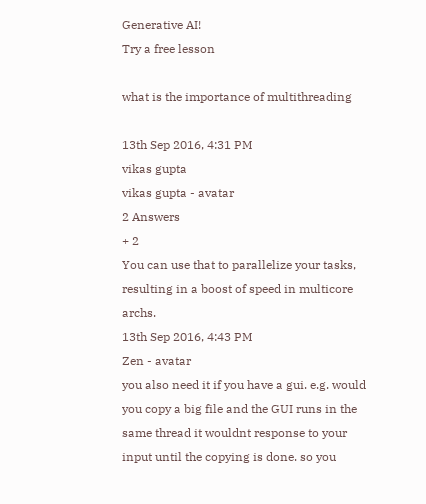Generative AI!
Try a free lesson

what is the importance of multithreading

13th Sep 2016, 4:31 PM
vikas gupta
vikas gupta - avatar
2 Answers
+ 2
You can use that to parallelize your tasks, resulting in a boost of speed in multicore archs.
13th Sep 2016, 4:43 PM
Zen - avatar
you also need it if you have a gui. e.g. would you copy a big file and the GUI runs in the same thread it wouldnt response to your input until the copying is done. so you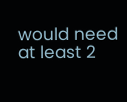would need at least 2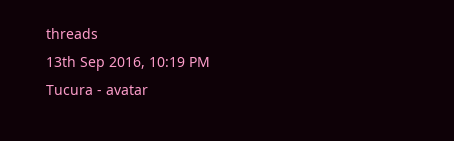threads
13th Sep 2016, 10:19 PM
Tucura - avatar